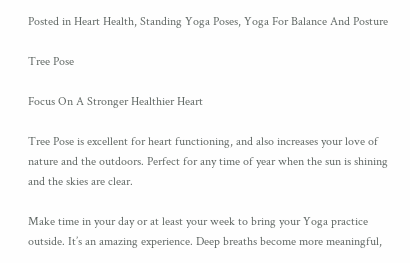Posted in Heart Health, Standing Yoga Poses, Yoga For Balance And Posture

Tree Pose

Focus On A Stronger Healthier Heart

Tree Pose is excellent for heart functioning, and also increases your love of nature and the outdoors. Perfect for any time of year when the sun is shining and the skies are clear.

Make time in your day or at least your week to bring your Yoga practice outside. It’s an amazing experience. Deep breaths become more meaningful,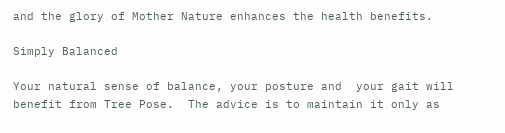and the glory of Mother Nature enhances the health benefits.

Simply Balanced

Your natural sense of balance, your posture and  your gait will benefit from Tree Pose.  The advice is to maintain it only as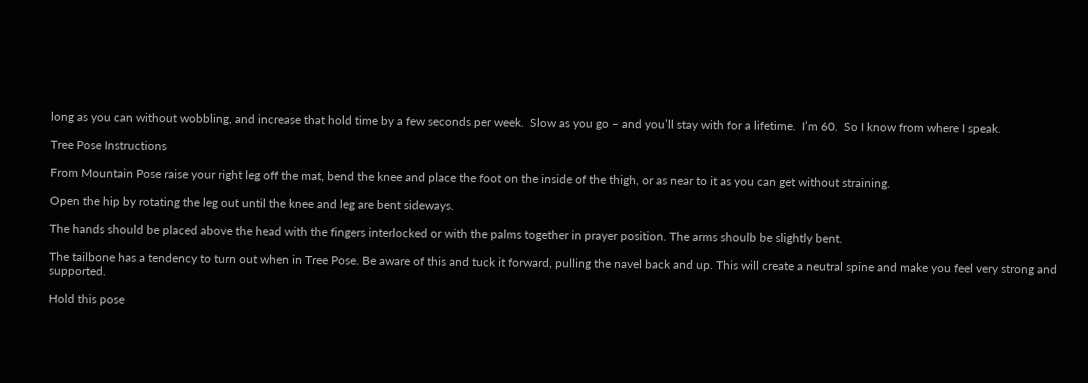long as you can without wobbling, and increase that hold time by a few seconds per week.  Slow as you go – and you’ll stay with for a lifetime.  I’m 60.  So I know from where I speak.

Tree Pose Instructions

From Mountain Pose raise your right leg off the mat, bend the knee and place the foot on the inside of the thigh, or as near to it as you can get without straining.

Open the hip by rotating the leg out until the knee and leg are bent sideways.

The hands should be placed above the head with the fingers interlocked or with the palms together in prayer position. The arms shoulb be slightly bent.

The tailbone has a tendency to turn out when in Tree Pose. Be aware of this and tuck it forward, pulling the navel back and up. This will create a neutral spine and make you feel very strong and supported.

Hold this pose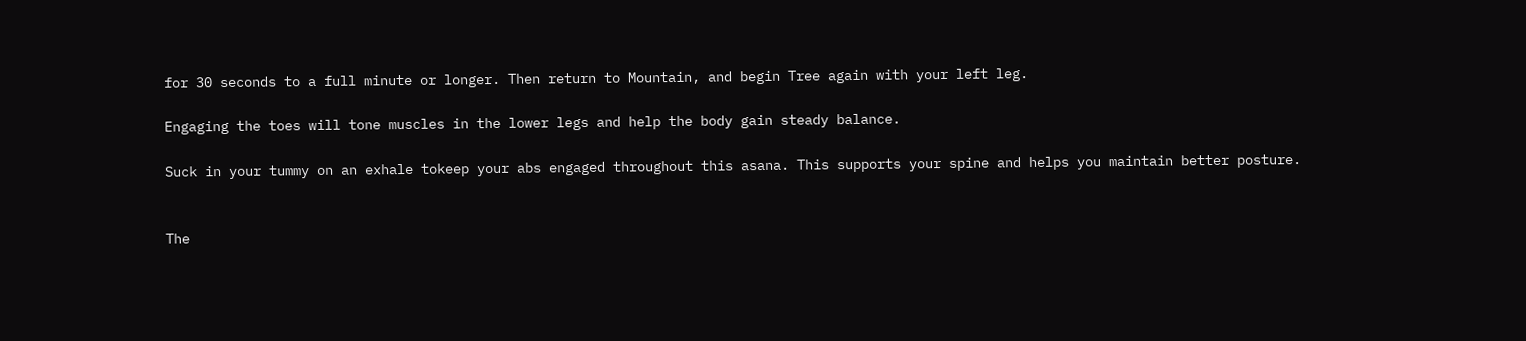for 30 seconds to a full minute or longer. Then return to Mountain, and begin Tree again with your left leg.

Engaging the toes will tone muscles in the lower legs and help the body gain steady balance.

Suck in your tummy on an exhale tokeep your abs engaged throughout this asana. This supports your spine and helps you maintain better posture.


The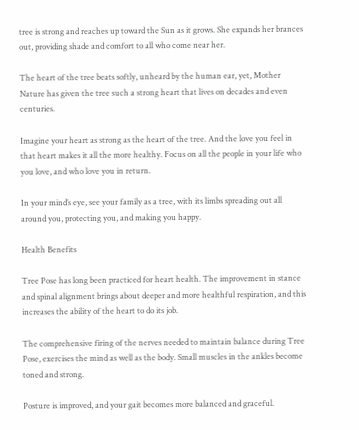tree is strong and reaches up toward the Sun as it grows. She expands her brances out, providing shade and comfort to all who come near her.

The heart of the tree beats softly, unheard by the human ear, yet, Mother Nature has given the tree such a strong heart that lives on decades and even centuries.

Imagine your heart as strong as the heart of the tree. And the love you feel in that heart makes it all the more healthy. Focus on all the people in your life who you love, and who love you in return.

In your mind’s eye, see your family as a tree, with its limbs spreading out all around you, protecting you, and making you happy.

Health Benefits

Tree Pose has long been practiced for heart health. The improvement in stance and spinal alignment brings about deeper and more healthful respiration, and this increases the ability of the heart to do its job.

The comprehensive firing of the nerves needed to maintain balance during Tree Pose, exercises the mind as well as the body. Small muscles in the ankles become toned and strong.

Posture is improved, and your gait becomes more balanced and graceful.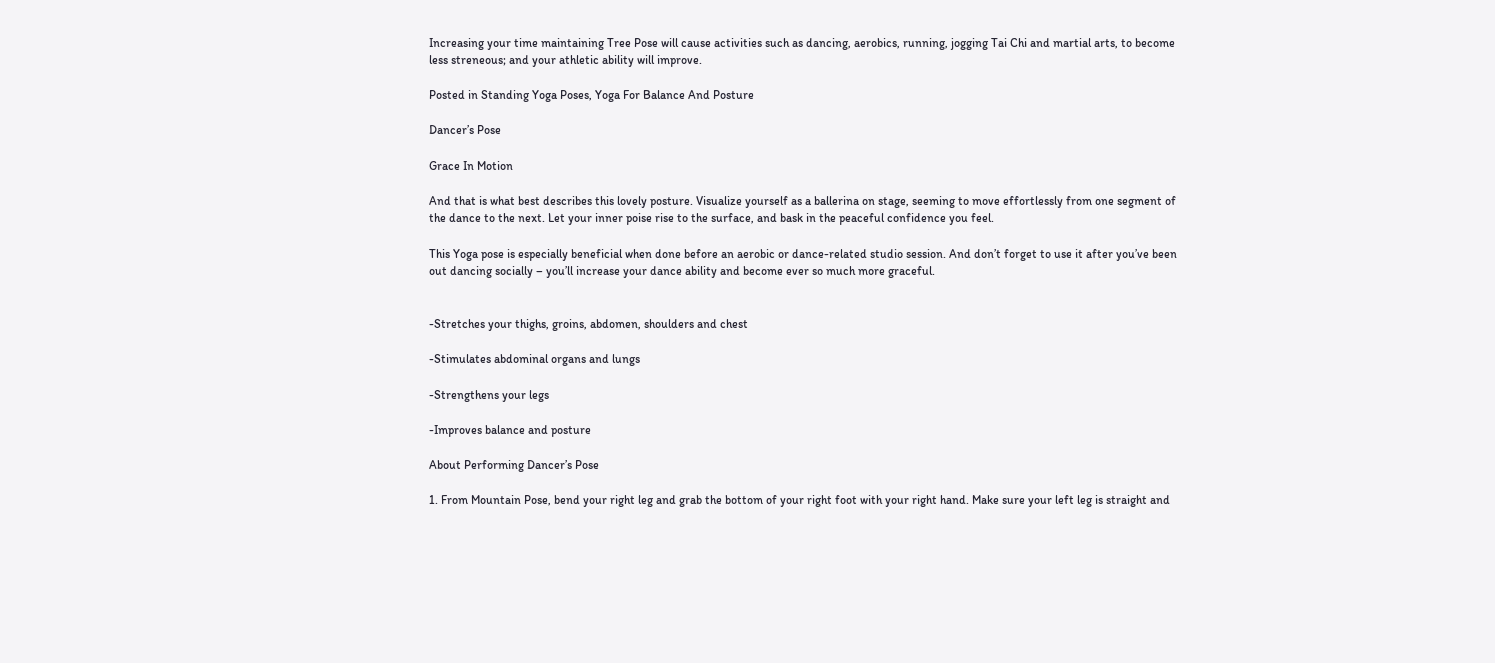Increasing your time maintaining Tree Pose will cause activities such as dancing, aerobics, running, jogging Tai Chi and martial arts, to become less streneous; and your athletic ability will improve.

Posted in Standing Yoga Poses, Yoga For Balance And Posture

Dancer’s Pose

Grace In Motion

And that is what best describes this lovely posture. Visualize yourself as a ballerina on stage, seeming to move effortlessly from one segment of the dance to the next. Let your inner poise rise to the surface, and bask in the peaceful confidence you feel.

This Yoga pose is especially beneficial when done before an aerobic or dance-related studio session. And don’t forget to use it after you’ve been out dancing socially – you’ll increase your dance ability and become ever so much more graceful.


-Stretches your thighs, groins, abdomen, shoulders and chest

-Stimulates abdominal organs and lungs

-Strengthens your legs

-Improves balance and posture

About Performing Dancer’s Pose

1. From Mountain Pose, bend your right leg and grab the bottom of your right foot with your right hand. Make sure your left leg is straight and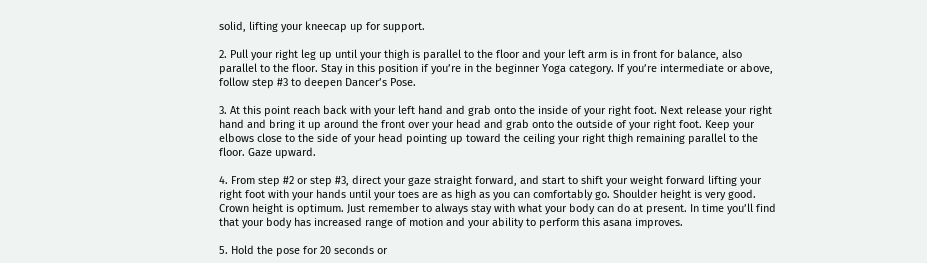solid, lifting your kneecap up for support.

2. Pull your right leg up until your thigh is parallel to the floor and your left arm is in front for balance, also parallel to the floor. Stay in this position if you’re in the beginner Yoga category. If you’re intermediate or above, follow step #3 to deepen Dancer’s Pose.

3. At this point reach back with your left hand and grab onto the inside of your right foot. Next release your right hand and bring it up around the front over your head and grab onto the outside of your right foot. Keep your elbows close to the side of your head pointing up toward the ceiling your right thigh remaining parallel to the floor. Gaze upward.

4. From step #2 or step #3, direct your gaze straight forward, and start to shift your weight forward lifting your right foot with your hands until your toes are as high as you can comfortably go. Shoulder height is very good. Crown height is optimum. Just remember to always stay with what your body can do at present. In time you’ll find that your body has increased range of motion and your ability to perform this asana improves.

5. Hold the pose for 20 seconds or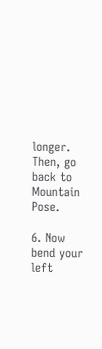longer. Then, go back to Mountain Pose.

6. Now bend your left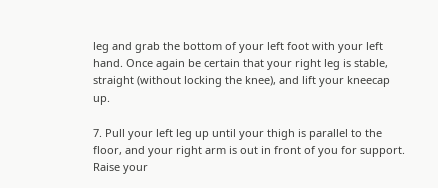leg and grab the bottom of your left foot with your left hand. Once again be certain that your right leg is stable, straight (without locking the knee), and lift your kneecap up.

7. Pull your left leg up until your thigh is parallel to the floor, and your right arm is out in front of you for support. Raise your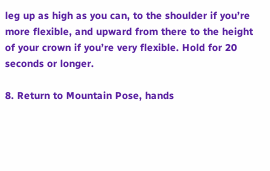leg up as high as you can, to the shoulder if you’re more flexible, and upward from there to the height of your crown if you’re very flexible. Hold for 20 seconds or longer.

8. Return to Mountain Pose, hands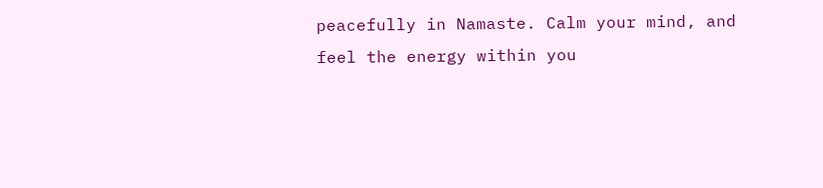peacefully in Namaste. Calm your mind, and feel the energy within you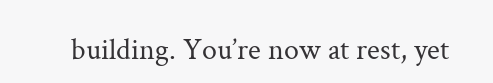building. You’re now at rest, yet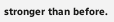stronger than before.